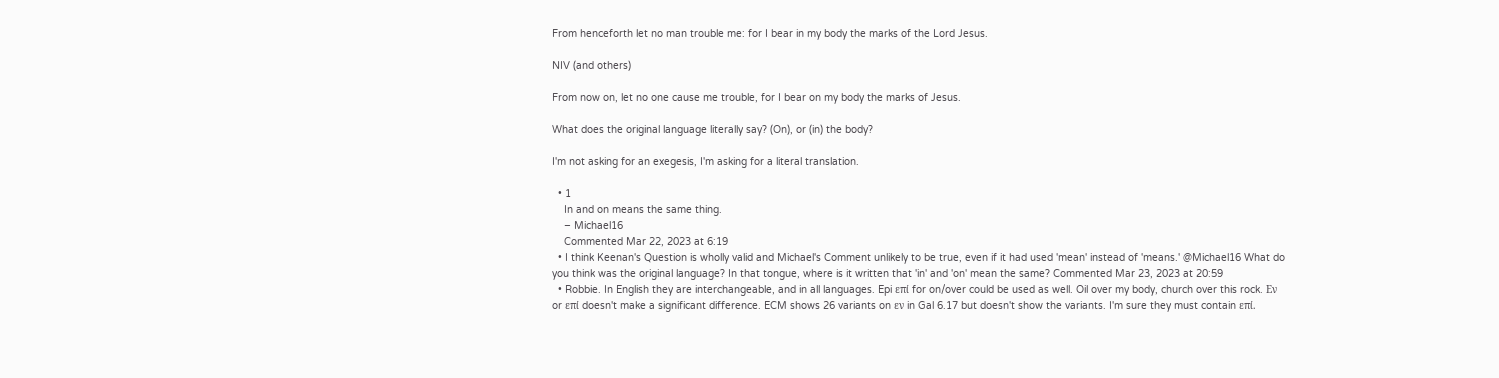From henceforth let no man trouble me: for I bear in my body the marks of the Lord Jesus.

NIV (and others)

From now on, let no one cause me trouble, for I bear on my body the marks of Jesus.

What does the original language literally say? (On), or (in) the body?

I'm not asking for an exegesis, I'm asking for a literal translation.

  • 1
    In and on means the same thing.
    – Michael16
    Commented Mar 22, 2023 at 6:19
  • I think Keenan's Question is wholly valid and Michael's Comment unlikely to be true, even if it had used 'mean' instead of 'means.' @Michael16 What do you think was the original language? In that tongue, where is it written that 'in' and 'on' mean the same? Commented Mar 23, 2023 at 20:59
  • Robbie. In English they are interchangeable, and in all languages. Epi επί for on/over could be used as well. Oil over my body, church over this rock. Εν or επί doesn't make a significant difference. ECM shows 26 variants on εν in Gal 6.17 but doesn't show the variants. I'm sure they must contain επί.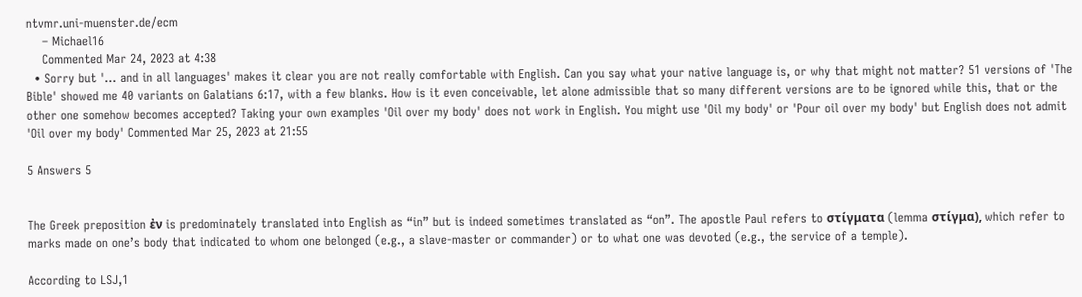ntvmr.uni-muenster.de/ecm
    – Michael16
    Commented Mar 24, 2023 at 4:38
  • Sorry but '… and in all languages' makes it clear you are not really comfortable with English. Can you say what your native language is, or why that might not matter? 51 versions of 'The Bible' showed me 40 variants on Galatians 6:17, with a few blanks. How is it even conceivable, let alone admissible that so many different versions are to be ignored while this, that or the other one somehow becomes accepted? Taking your own examples 'Oil over my body' does not work in English. You might use 'Oil my body' or 'Pour oil over my body' but English does not admit 'Oil over my body' Commented Mar 25, 2023 at 21:55

5 Answers 5


The Greek preposition ἐν is predominately translated into English as “in” but is indeed sometimes translated as “on”. The apostle Paul refers to στίγματα (lemma στίγμα), which refer to marks made on one’s body that indicated to whom one belonged (e.g., a slave-master or commander) or to what one was devoted (e.g., the service of a temple).

According to LSJ,1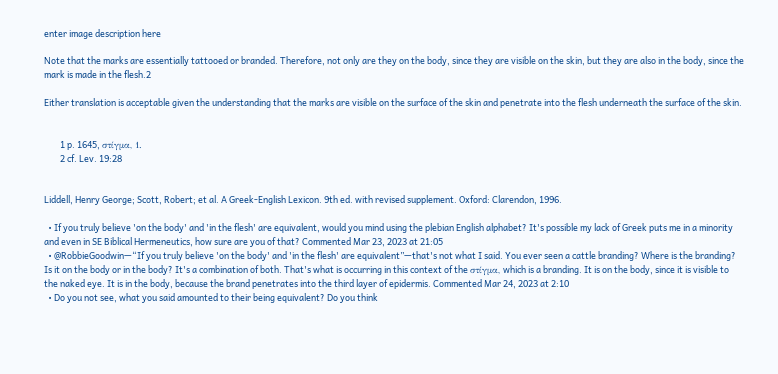enter image description here

Note that the marks are essentially tattooed or branded. Therefore, not only are they on the body, since they are visible on the skin, but they are also in the body, since the mark is made in the flesh.2

Either translation is acceptable given the understanding that the marks are visible on the surface of the skin and penetrate into the flesh underneath the surface of the skin.


        1 p. 1645, στίγμα, 1.
        2 cf. Lev. 19:28


Liddell, Henry George; Scott, Robert; et al. A Greek-English Lexicon. 9th ed. with revised supplement. Oxford: Clarendon, 1996.

  • If you truly believe 'on the body' and 'in the flesh' are equivalent, would you mind using the plebian English alphabet? It's possible my lack of Greek puts me in a minority and even in SE Biblical Hermeneutics, how sure are you of that? Commented Mar 23, 2023 at 21:05
  • @RobbieGoodwin—“If you truly believe 'on the body' and 'in the flesh' are equivalent”—that's not what I said. You ever seen a cattle branding? Where is the branding? Is it on the body or in the body? It's a combination of both. That's what is occurring in this context of the στίγμα, which is a branding. It is on the body, since it is visible to the naked eye. It is in the body, because the brand penetrates into the third layer of epidermis. Commented Mar 24, 2023 at 2:10
  • Do you not see, what you said amounted to their being equivalent? Do you think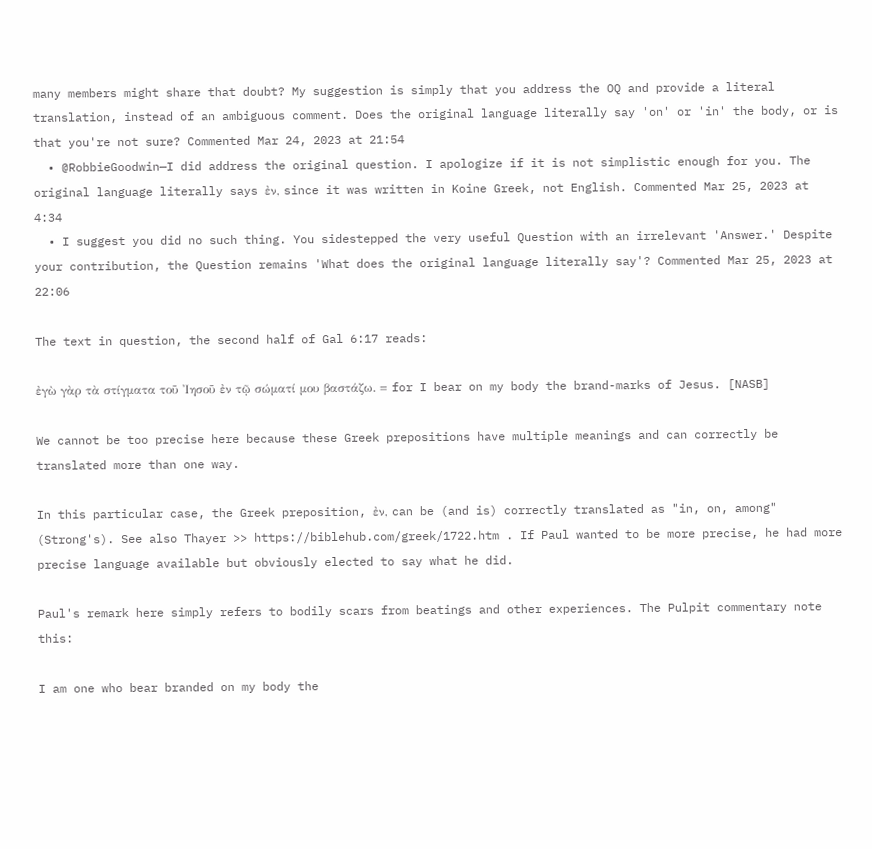many members might share that doubt? My suggestion is simply that you address the OQ and provide a literal translation, instead of an ambiguous comment. Does the original language literally say 'on' or 'in' the body, or is that you're not sure? Commented Mar 24, 2023 at 21:54
  • @RobbieGoodwin—I did address the original question. I apologize if it is not simplistic enough for you. The original language literally says ἐν, since it was written in Koine Greek, not English. Commented Mar 25, 2023 at 4:34
  • I suggest you did no such thing. You sidestepped the very useful Question with an irrelevant 'Answer.' Despite your contribution, the Question remains 'What does the original language literally say'? Commented Mar 25, 2023 at 22:06

The text in question, the second half of Gal 6:17 reads:

ἐγὼ γὰρ τὰ στίγματα τοῦ Ἰησοῦ ἐν τῷ σώματί μου βαστάζω. = for I bear on my body the brand-marks of Jesus. [NASB]

We cannot be too precise here because these Greek prepositions have multiple meanings and can correctly be translated more than one way.

In this particular case, the Greek preposition, ἐν, can be (and is) correctly translated as "in, on, among" (Strong's). See also Thayer >> https://biblehub.com/greek/1722.htm . If Paul wanted to be more precise, he had more precise language available but obviously elected to say what he did.

Paul's remark here simply refers to bodily scars from beatings and other experiences. The Pulpit commentary note this:

I am one who bear branded on my body the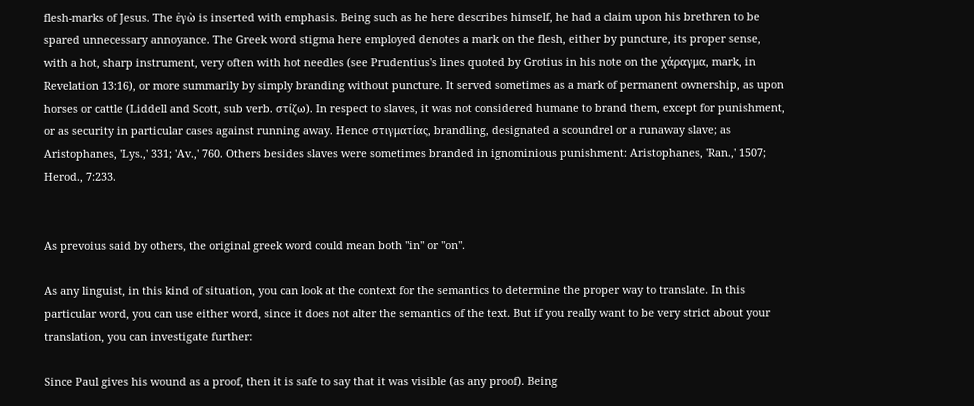flesh-marks of Jesus. The ἐγὼ is inserted with emphasis. Being such as he here describes himself, he had a claim upon his brethren to be spared unnecessary annoyance. The Greek word stigma here employed denotes a mark on the flesh, either by puncture, its proper sense, with a hot, sharp instrument, very often with hot needles (see Prudentius's lines quoted by Grotius in his note on the χάραγμα, mark, in Revelation 13:16), or more summarily by simply branding without puncture. It served sometimes as a mark of permanent ownership, as upon horses or cattle (Liddell and Scott, sub verb. στίζω). In respect to slaves, it was not considered humane to brand them, except for punishment, or as security in particular cases against running away. Hence στιγματίας, brandling, designated a scoundrel or a runaway slave; as Aristophanes, 'Lys.,' 331; 'Av.,' 760. Others besides slaves were sometimes branded in ignominious punishment: Aristophanes, 'Ran.,' 1507; Herod., 7:233.


As prevoius said by others, the original greek word could mean both "in" or "on".

As any linguist, in this kind of situation, you can look at the context for the semantics to determine the proper way to translate. In this particular word, you can use either word, since it does not alter the semantics of the text. But if you really want to be very strict about your translation, you can investigate further:

Since Paul gives his wound as a proof, then it is safe to say that it was visible (as any proof). Being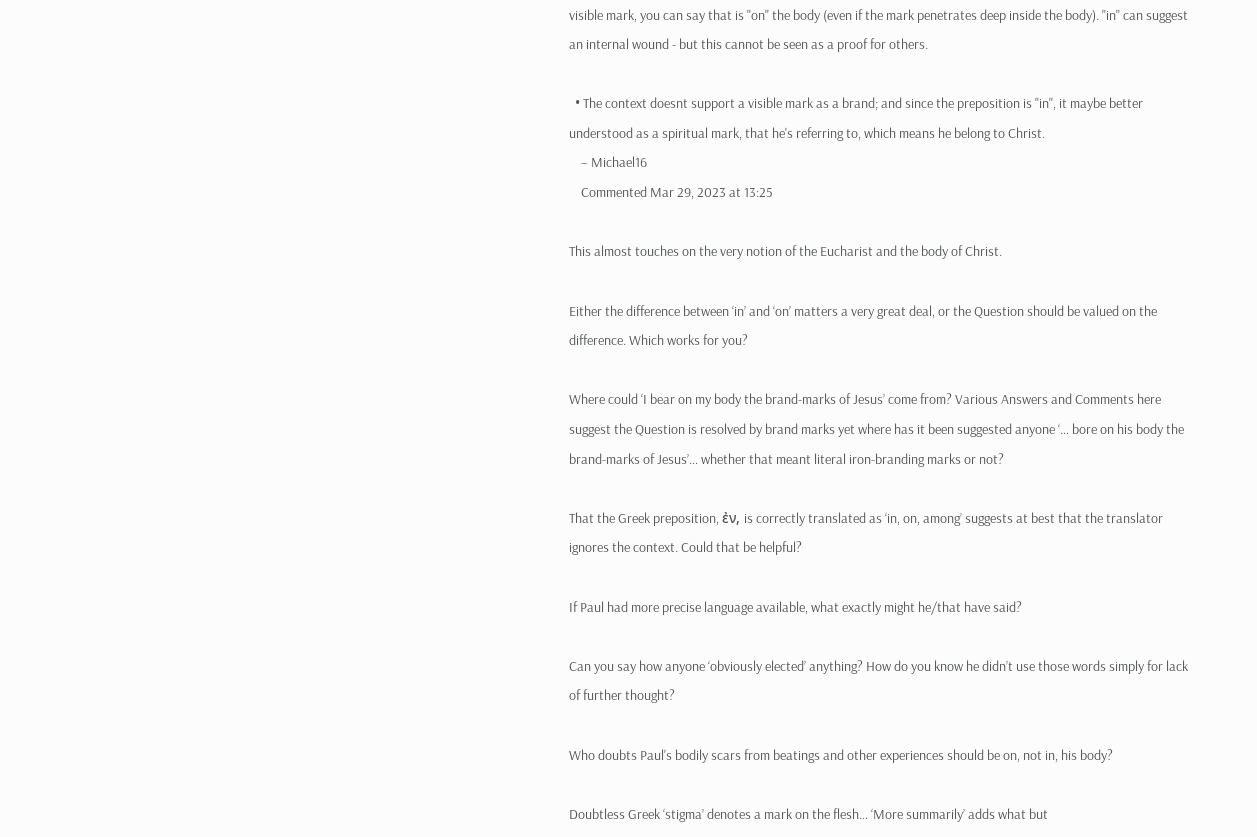visible mark, you can say that is "on" the body (even if the mark penetrates deep inside the body). "in" can suggest an internal wound - but this cannot be seen as a proof for others.

  • The context doesnt support a visible mark as a brand; and since the preposition is "in", it maybe better understood as a spiritual mark, that he's referring to, which means he belong to Christ.
    – Michael16
    Commented Mar 29, 2023 at 13:25

This almost touches on the very notion of the Eucharist and the body of Christ.

Either the difference between ‘in’ and ‘on’ matters a very great deal, or the Question should be valued on the difference. Which works for you?

Where could ‘I bear on my body the brand-marks of Jesus’ come from? Various Answers and Comments here suggest the Question is resolved by brand marks yet where has it been suggested anyone ‘… bore on his body the brand-marks of Jesus’… whether that meant literal iron-branding marks or not?

That the Greek preposition, ἐν, is correctly translated as ‘in, on, among’ suggests at best that the translator ignores the context. Could that be helpful?

If Paul had more precise language available, what exactly might he/that have said?

Can you say how anyone ‘obviously elected’ anything? How do you know he didn’t use those words simply for lack of further thought?

Who doubts Paul's bodily scars from beatings and other experiences should be on, not in, his body?

Doubtless Greek ‘stigma’ denotes a mark on the flesh… ‘More summarily’ adds what but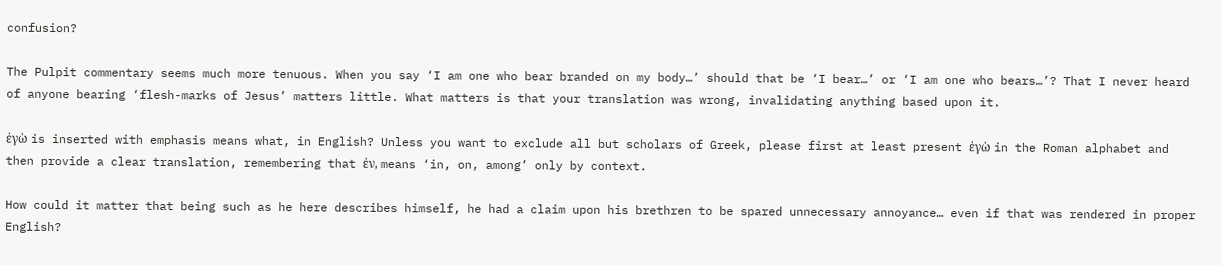confusion?

The Pulpit commentary seems much more tenuous. When you say ‘I am one who bear branded on my body…’ should that be ‘I bear…’ or ‘I am one who bears…’? That I never heard of anyone bearing ‘flesh-marks of Jesus’ matters little. What matters is that your translation was wrong, invalidating anything based upon it.

ἐγὼ is inserted with emphasis means what, in English? Unless you want to exclude all but scholars of Greek, please first at least present ἐγὼ in the Roman alphabet and then provide a clear translation, remembering that ἐν, means ‘in, on, among’ only by context.

How could it matter that being such as he here describes himself, he had a claim upon his brethren to be spared unnecessary annoyance… even if that was rendered in proper English?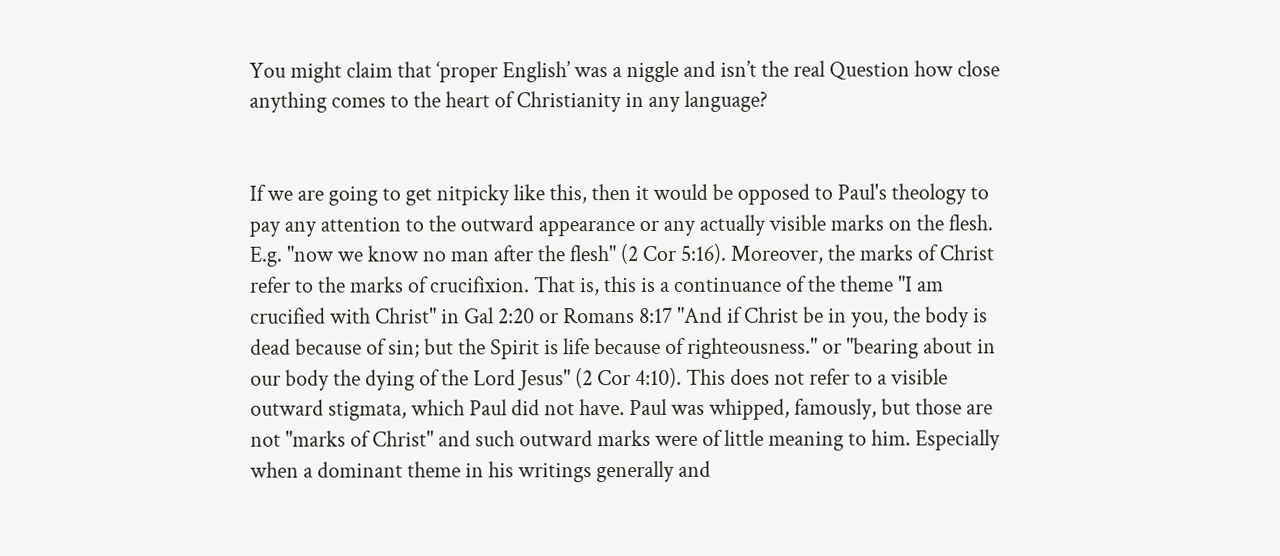You might claim that ‘proper English’ was a niggle and isn’t the real Question how close anything comes to the heart of Christianity in any language?


If we are going to get nitpicky like this, then it would be opposed to Paul's theology to pay any attention to the outward appearance or any actually visible marks on the flesh. E.g. "now we know no man after the flesh" (2 Cor 5:16). Moreover, the marks of Christ refer to the marks of crucifixion. That is, this is a continuance of the theme "I am crucified with Christ" in Gal 2:20 or Romans 8:17 "And if Christ be in you, the body is dead because of sin; but the Spirit is life because of righteousness." or "bearing about in our body the dying of the Lord Jesus" (2 Cor 4:10). This does not refer to a visible outward stigmata, which Paul did not have. Paul was whipped, famously, but those are not "marks of Christ" and such outward marks were of little meaning to him. Especially when a dominant theme in his writings generally and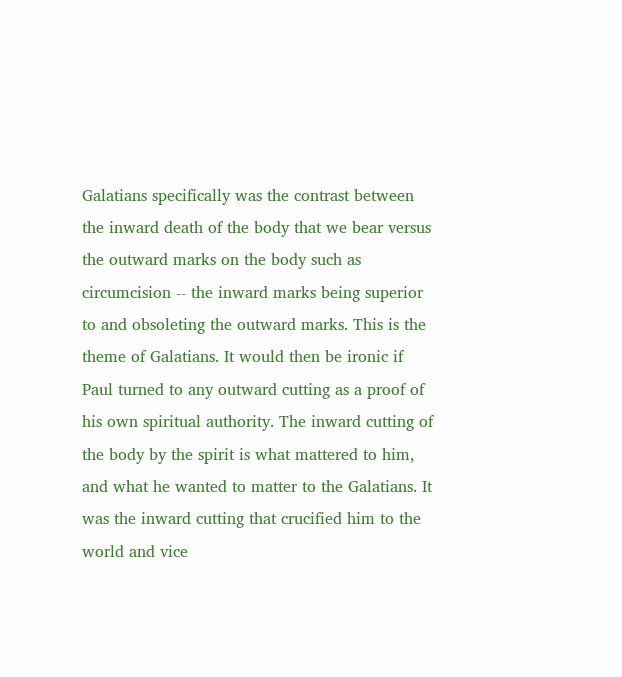Galatians specifically was the contrast between the inward death of the body that we bear versus the outward marks on the body such as circumcision -- the inward marks being superior to and obsoleting the outward marks. This is the theme of Galatians. It would then be ironic if Paul turned to any outward cutting as a proof of his own spiritual authority. The inward cutting of the body by the spirit is what mattered to him, and what he wanted to matter to the Galatians. It was the inward cutting that crucified him to the world and vice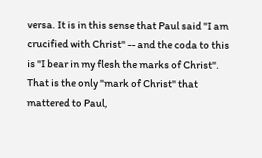versa. It is in this sense that Paul said "I am crucified with Christ" -- and the coda to this is "I bear in my flesh the marks of Christ". That is the only "mark of Christ" that mattered to Paul,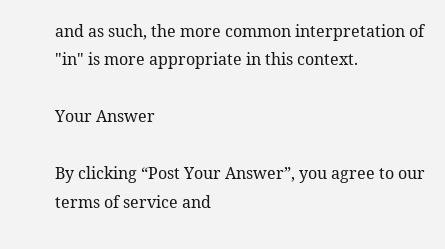and as such, the more common interpretation of "in" is more appropriate in this context.

Your Answer

By clicking “Post Your Answer”, you agree to our terms of service and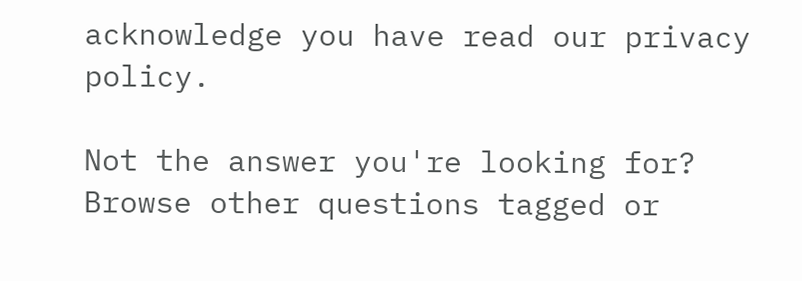acknowledge you have read our privacy policy.

Not the answer you're looking for? Browse other questions tagged or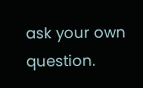ask your own question.